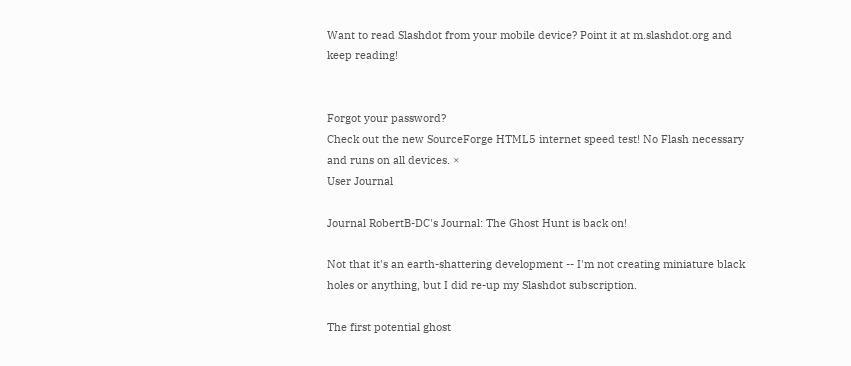Want to read Slashdot from your mobile device? Point it at m.slashdot.org and keep reading!


Forgot your password?
Check out the new SourceForge HTML5 internet speed test! No Flash necessary and runs on all devices. ×
User Journal

Journal RobertB-DC's Journal: The Ghost Hunt is back on!

Not that it's an earth-shattering development -- I'm not creating miniature black holes or anything, but I did re-up my Slashdot subscription.

The first potential ghost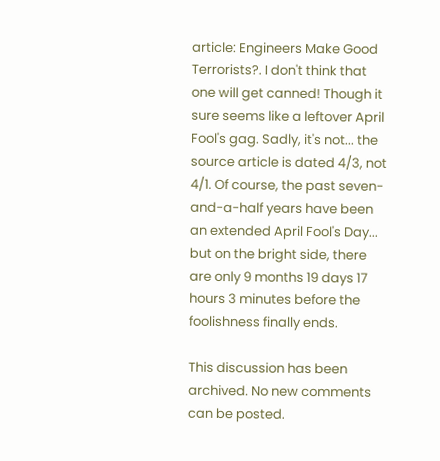article: Engineers Make Good Terrorists?. I don't think that one will get canned! Though it sure seems like a leftover April Fool's gag. Sadly, it's not... the source article is dated 4/3, not 4/1. Of course, the past seven-and-a-half years have been an extended April Fool's Day... but on the bright side, there are only 9 months 19 days 17 hours 3 minutes before the foolishness finally ends.

This discussion has been archived. No new comments can be posted.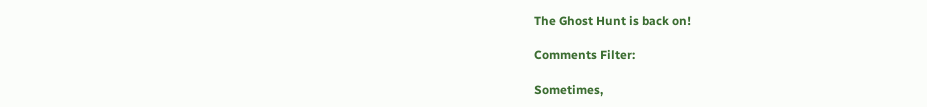The Ghost Hunt is back on!

Comments Filter:

Sometimes,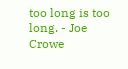too long is too long. - Joe Crowe